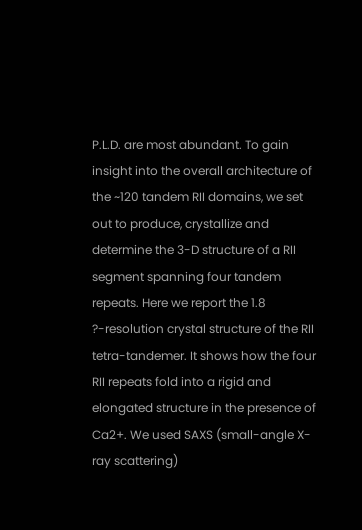P.L.D. are most abundant. To gain insight into the overall architecture of the ~120 tandem RII domains, we set out to produce, crystallize and determine the 3-D structure of a RII segment spanning four tandem repeats. Here we report the 1.8 ?-resolution crystal structure of the RII tetra-tandemer. It shows how the four RII repeats fold into a rigid and elongated structure in the presence of Ca2+. We used SAXS (small-angle X-ray scattering)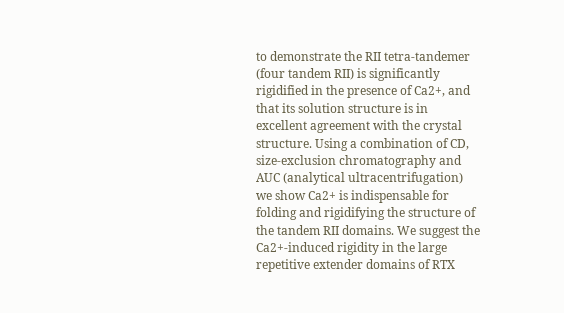to demonstrate the RII tetra-tandemer (four tandem RII) is significantly rigidified in the presence of Ca2+, and that its solution structure is in excellent agreement with the crystal structure. Using a combination of CD, size-exclusion chromatography and AUC (analytical ultracentrifugation) we show Ca2+ is indispensable for folding and rigidifying the structure of the tandem RII domains. We suggest the Ca2+-induced rigidity in the large repetitive extender domains of RTX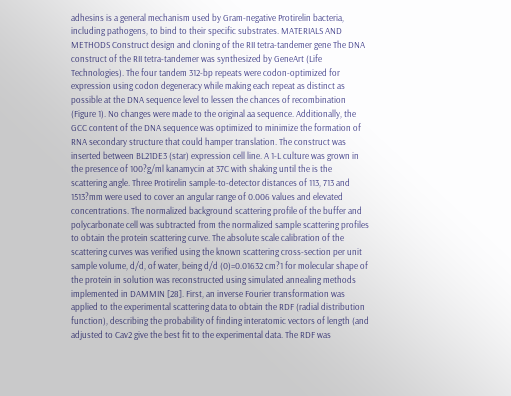adhesins is a general mechanism used by Gram-negative Protirelin bacteria, including pathogens, to bind to their specific substrates. MATERIALS AND METHODS Construct design and cloning of the RII tetra-tandemer gene The DNA construct of the RII tetra-tandemer was synthesized by GeneArt (Life Technologies). The four tandem 312-bp repeats were codon-optimized for expression using codon degeneracy while making each repeat as distinct as possible at the DNA sequence level to lessen the chances of recombination (Figure 1). No changes were made to the original aa sequence. Additionally, the GCC content of the DNA sequence was optimized to minimize the formation of RNA secondary structure that could hamper translation. The construct was inserted between BL21DE3 (star) expression cell line. A 1-L culture was grown in the presence of 100?g/ml kanamycin at 37C with shaking until the is the scattering angle. Three Protirelin sample-to-detector distances of 113, 713 and 1513?mm were used to cover an angular range of 0.006 values and elevated concentrations. The normalized background scattering profile of the buffer and polycarbonate cell was subtracted from the normalized sample scattering profiles to obtain the protein scattering curve. The absolute scale calibration of the scattering curves was verified using the known scattering cross-section per unit sample volume, d/d, of water, being d/d (0)=0.01632 cm?1 for molecular shape of the protein in solution was reconstructed using simulated annealing methods implemented in DAMMIN [28]. First, an inverse Fourier transformation was applied to the experimental scattering data to obtain the RDF (radial distribution function), describing the probability of finding interatomic vectors of length (and adjusted to Cav2 give the best fit to the experimental data. The RDF was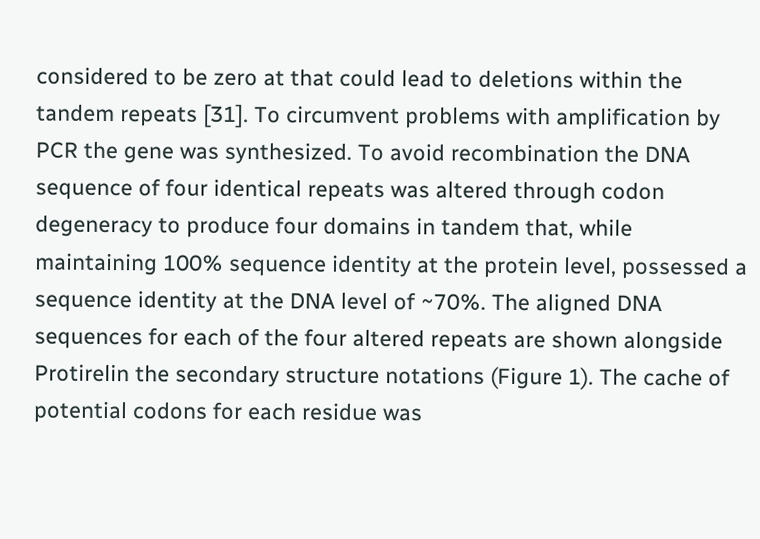considered to be zero at that could lead to deletions within the tandem repeats [31]. To circumvent problems with amplification by PCR the gene was synthesized. To avoid recombination the DNA sequence of four identical repeats was altered through codon degeneracy to produce four domains in tandem that, while maintaining 100% sequence identity at the protein level, possessed a sequence identity at the DNA level of ~70%. The aligned DNA sequences for each of the four altered repeats are shown alongside Protirelin the secondary structure notations (Figure 1). The cache of potential codons for each residue was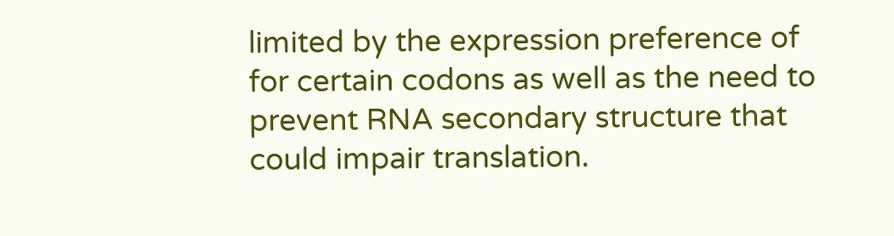limited by the expression preference of for certain codons as well as the need to prevent RNA secondary structure that could impair translation.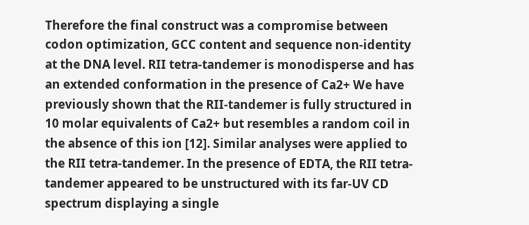Therefore the final construct was a compromise between codon optimization, GCC content and sequence non-identity at the DNA level. RII tetra-tandemer is monodisperse and has an extended conformation in the presence of Ca2+ We have previously shown that the RII-tandemer is fully structured in 10 molar equivalents of Ca2+ but resembles a random coil in the absence of this ion [12]. Similar analyses were applied to the RII tetra-tandemer. In the presence of EDTA, the RII tetra-tandemer appeared to be unstructured with its far-UV CD spectrum displaying a single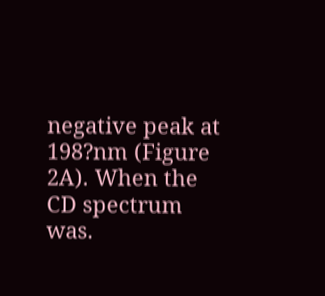negative peak at 198?nm (Figure 2A). When the CD spectrum was.